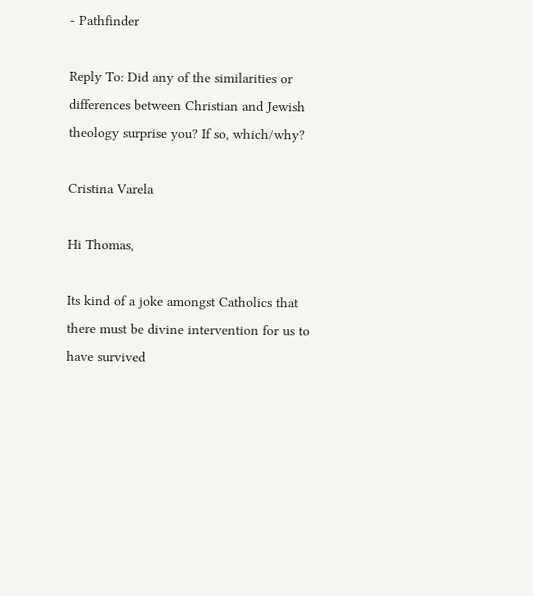- Pathfinder

Reply To: Did any of the similarities or differences between Christian and Jewish theology surprise you? If so, which/why?

Cristina Varela

Hi Thomas,

Its kind of a joke amongst Catholics that there must be divine intervention for us to have survived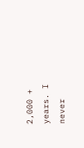2,000 + years. I never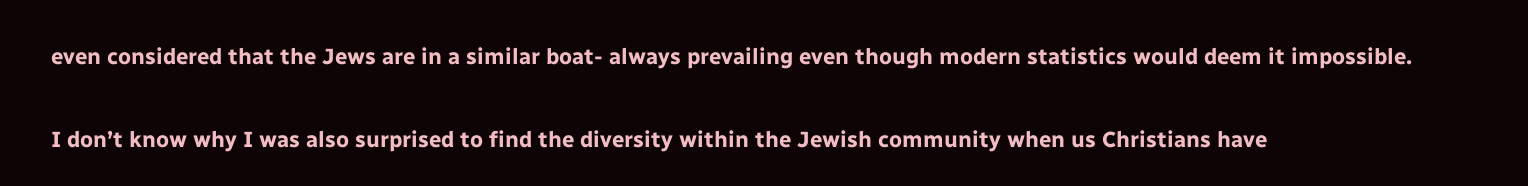even considered that the Jews are in a similar boat- always prevailing even though modern statistics would deem it impossible.

I don’t know why I was also surprised to find the diversity within the Jewish community when us Christians have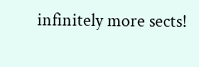infinitely more sects!